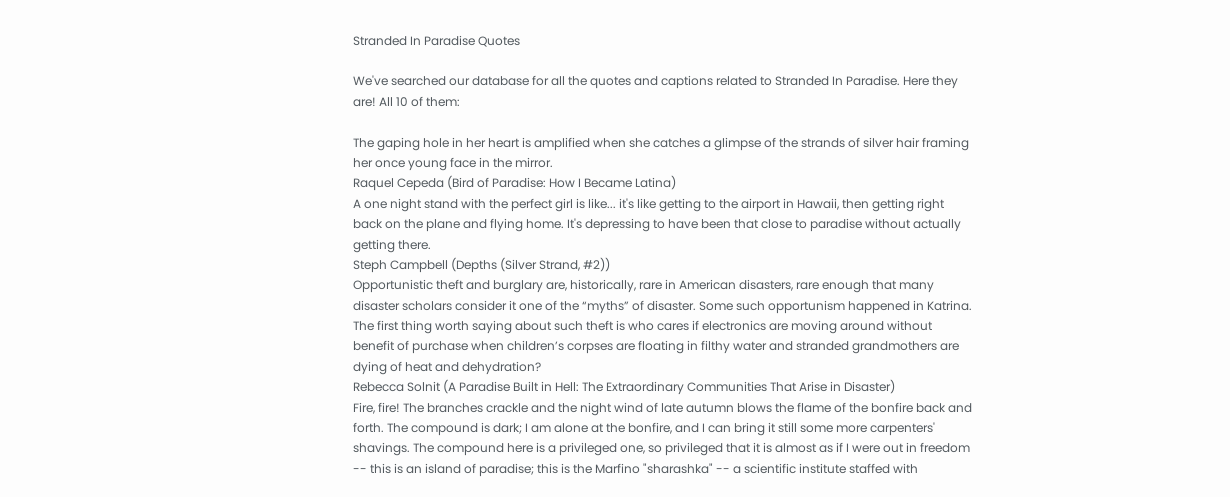Stranded In Paradise Quotes

We've searched our database for all the quotes and captions related to Stranded In Paradise. Here they are! All 10 of them:

The gaping hole in her heart is amplified when she catches a glimpse of the strands of silver hair framing her once young face in the mirror.
Raquel Cepeda (Bird of Paradise: How I Became Latina)
A one night stand with the perfect girl is like... it's like getting to the airport in Hawaii, then getting right back on the plane and flying home. It's depressing to have been that close to paradise without actually getting there.
Steph Campbell (Depths (Silver Strand, #2))
Opportunistic theft and burglary are, historically, rare in American disasters, rare enough that many disaster scholars consider it one of the “myths” of disaster. Some such opportunism happened in Katrina. The first thing worth saying about such theft is who cares if electronics are moving around without benefit of purchase when children’s corpses are floating in filthy water and stranded grandmothers are dying of heat and dehydration?
Rebecca Solnit (A Paradise Built in Hell: The Extraordinary Communities That Arise in Disaster)
Fire, fire! The branches crackle and the night wind of late autumn blows the flame of the bonfire back and forth. The compound is dark; I am alone at the bonfire, and I can bring it still some more carpenters' shavings. The compound here is a privileged one, so privileged that it is almost as if I were out in freedom -- this is an island of paradise; this is the Marfino "sharashka" -- a scientific institute staffed with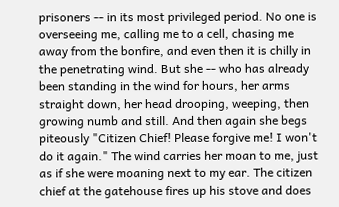prisoners -- in its most privileged period. No one is overseeing me, calling me to a cell, chasing me away from the bonfire, and even then it is chilly in the penetrating wind. But she -- who has already been standing in the wind for hours, her arms straight down, her head drooping, weeping, then growing numb and still. And then again she begs piteously "Citizen Chief! Please forgive me! I won't do it again." The wind carries her moan to me, just as if she were moaning next to my ear. The citizen chief at the gatehouse fires up his stove and does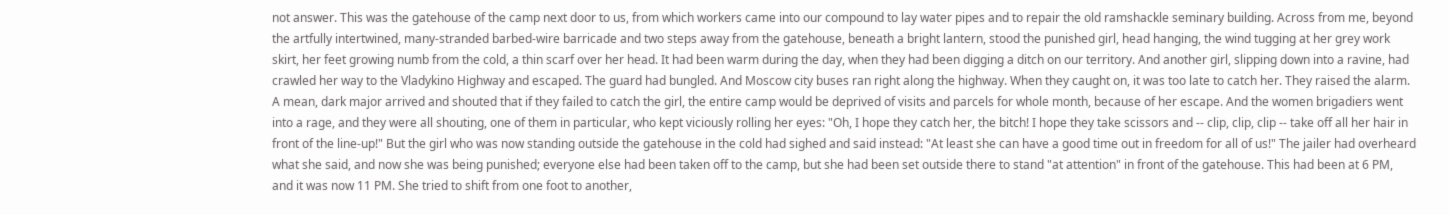not answer. This was the gatehouse of the camp next door to us, from which workers came into our compound to lay water pipes and to repair the old ramshackle seminary building. Across from me, beyond the artfully intertwined, many-stranded barbed-wire barricade and two steps away from the gatehouse, beneath a bright lantern, stood the punished girl, head hanging, the wind tugging at her grey work skirt, her feet growing numb from the cold, a thin scarf over her head. It had been warm during the day, when they had been digging a ditch on our territory. And another girl, slipping down into a ravine, had crawled her way to the Vladykino Highway and escaped. The guard had bungled. And Moscow city buses ran right along the highway. When they caught on, it was too late to catch her. They raised the alarm. A mean, dark major arrived and shouted that if they failed to catch the girl, the entire camp would be deprived of visits and parcels for whole month, because of her escape. And the women brigadiers went into a rage, and they were all shouting, one of them in particular, who kept viciously rolling her eyes: "Oh, I hope they catch her, the bitch! I hope they take scissors and -- clip, clip, clip -- take off all her hair in front of the line-up!" But the girl who was now standing outside the gatehouse in the cold had sighed and said instead: "At least she can have a good time out in freedom for all of us!" The jailer had overheard what she said, and now she was being punished; everyone else had been taken off to the camp, but she had been set outside there to stand "at attention" in front of the gatehouse. This had been at 6 PM, and it was now 11 PM. She tried to shift from one foot to another,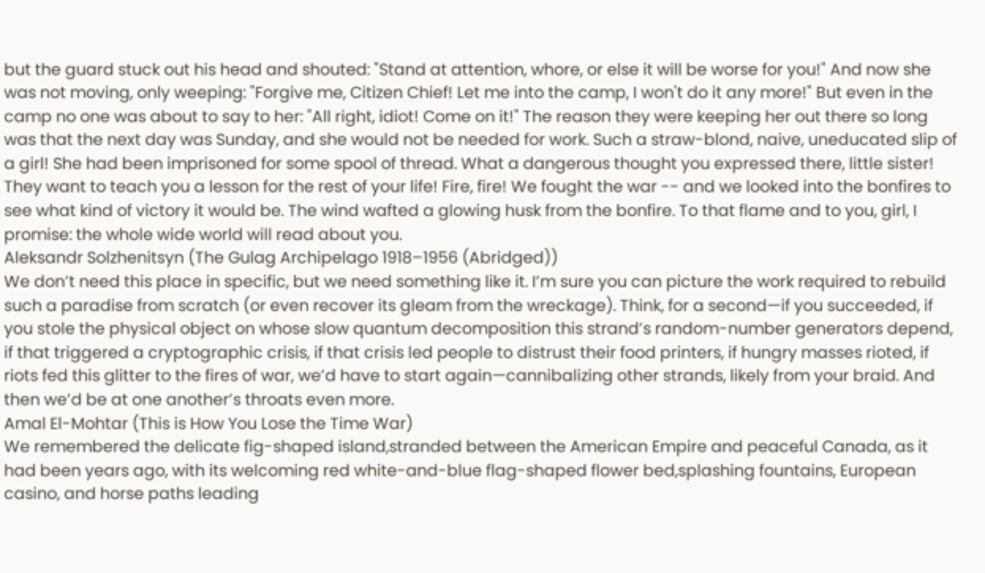but the guard stuck out his head and shouted: "Stand at attention, whore, or else it will be worse for you!" And now she was not moving, only weeping: "Forgive me, Citizen Chief! Let me into the camp, I won't do it any more!" But even in the camp no one was about to say to her: "All right, idiot! Come on it!" The reason they were keeping her out there so long was that the next day was Sunday, and she would not be needed for work. Such a straw-blond, naive, uneducated slip of a girl! She had been imprisoned for some spool of thread. What a dangerous thought you expressed there, little sister! They want to teach you a lesson for the rest of your life! Fire, fire! We fought the war -- and we looked into the bonfires to see what kind of victory it would be. The wind wafted a glowing husk from the bonfire. To that flame and to you, girl, I promise: the whole wide world will read about you.
Aleksandr Solzhenitsyn (The Gulag Archipelago 1918–1956 (Abridged))
We don’t need this place in specific, but we need something like it. I’m sure you can picture the work required to rebuild such a paradise from scratch (or even recover its gleam from the wreckage). Think, for a second—if you succeeded, if you stole the physical object on whose slow quantum decomposition this strand’s random-number generators depend, if that triggered a cryptographic crisis, if that crisis led people to distrust their food printers, if hungry masses rioted, if riots fed this glitter to the fires of war, we’d have to start again—cannibalizing other strands, likely from your braid. And then we’d be at one another’s throats even more.
Amal El-Mohtar (This is How You Lose the Time War)
We remembered the delicate fig-shaped island,stranded between the American Empire and peaceful Canada, as it had been years ago, with its welcoming red white-and-blue flag-shaped flower bed,splashing fountains, European casino, and horse paths leading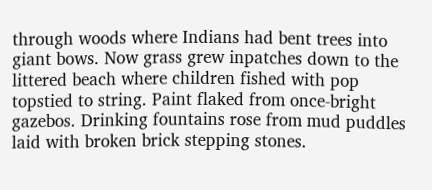through woods where Indians had bent trees into giant bows. Now grass grew inpatches down to the littered beach where children fished with pop topstied to string. Paint flaked from once-bright gazebos. Drinking fountains rose from mud puddles laid with broken brick stepping stones.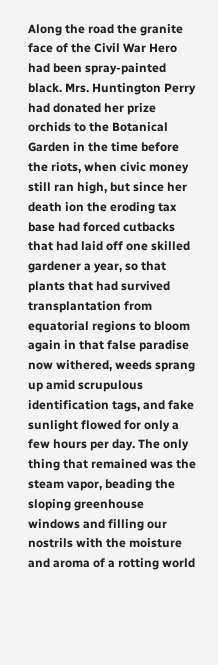Along the road the granite face of the Civil War Hero had been spray-painted black. Mrs. Huntington Perry had donated her prize orchids to the Botanical Garden in the time before the riots, when civic money still ran high, but since her death ion the eroding tax base had forced cutbacks that had laid off one skilled gardener a year, so that plants that had survived transplantation from equatorial regions to bloom again in that false paradise now withered, weeds sprang up amid scrupulous identification tags, and fake sunlight flowed for only a few hours per day. The only thing that remained was the steam vapor, beading the sloping greenhouse windows and filling our nostrils with the moisture and aroma of a rotting world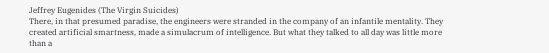Jeffrey Eugenides (The Virgin Suicides)
There, in that presumed paradise, the engineers were stranded in the company of an infantile mentality. They created artificial smartness, made a simulacrum of intelligence. But what they talked to all day was little more than a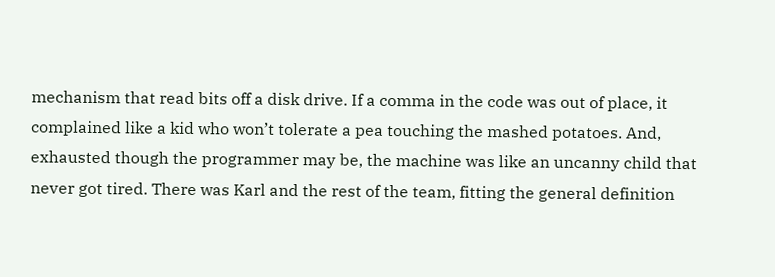mechanism that read bits off a disk drive. If a comma in the code was out of place, it complained like a kid who won’t tolerate a pea touching the mashed potatoes. And, exhausted though the programmer may be, the machine was like an uncanny child that never got tired. There was Karl and the rest of the team, fitting the general definition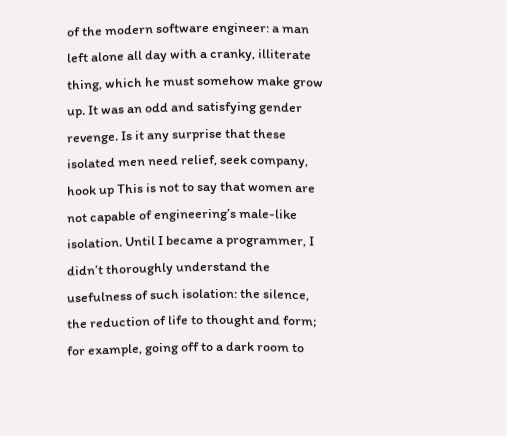of the modern software engineer: a man left alone all day with a cranky, illiterate thing, which he must somehow make grow up. It was an odd and satisfying gender revenge. Is it any surprise that these isolated men need relief, seek company, hook up This is not to say that women are not capable of engineering’s male-like isolation. Until I became a programmer, I didn’t thoroughly understand the usefulness of such isolation: the silence, the reduction of life to thought and form; for example, going off to a dark room to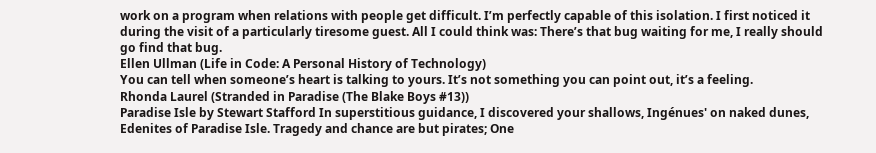work on a program when relations with people get difficult. I’m perfectly capable of this isolation. I first noticed it during the visit of a particularly tiresome guest. All I could think was: There’s that bug waiting for me, I really should go find that bug.
Ellen Ullman (Life in Code: A Personal History of Technology)
You can tell when someone’s heart is talking to yours. It’s not something you can point out, it’s a feeling.
Rhonda Laurel (Stranded in Paradise (The Blake Boys #13))
Paradise Isle by Stewart Stafford In superstitious guidance, I discovered your shallows, Ingénues' on naked dunes, Edenites of Paradise Isle. Tragedy and chance are but pirates; One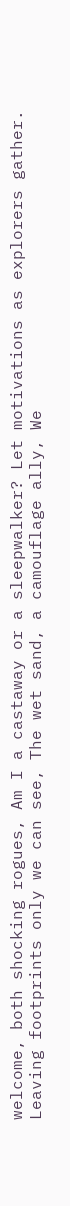welcome, both shocking rogues, Am I a castaway or a sleepwalker? Let motivations as explorers gather. Leaving footprints only we can see, The wet sand, a camouflage ally, We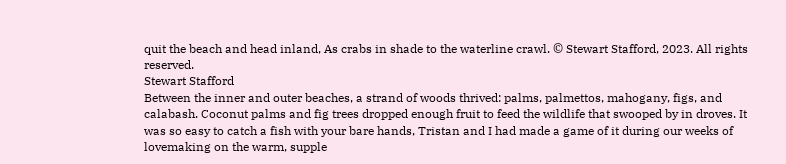quit the beach and head inland, As crabs in shade to the waterline crawl. © Stewart Stafford, 2023. All rights reserved.
Stewart Stafford
Between the inner and outer beaches, a strand of woods thrived: palms, palmettos, mahogany, figs, and calabash. Coconut palms and fig trees dropped enough fruit to feed the wildlife that swooped by in droves. It was so easy to catch a fish with your bare hands, Tristan and I had made a game of it during our weeks of lovemaking on the warm, supple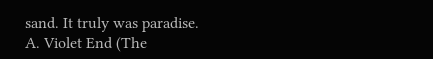sand. It truly was paradise.
A. Violet End (The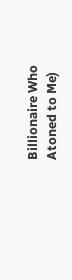Billionaire Who Atoned to Me)